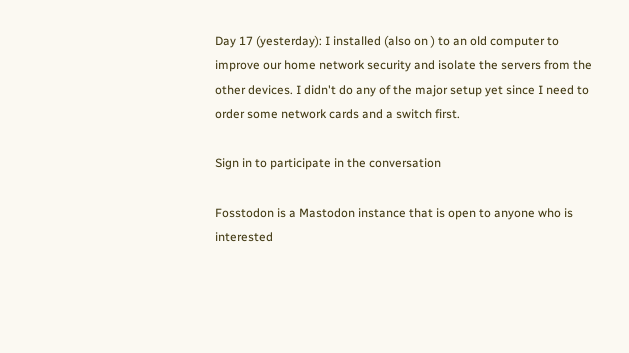Day 17 (yesterday): I installed (also on ) to an old computer to improve our home network security and isolate the servers from the other devices. I didn't do any of the major setup yet since I need to order some network cards and a switch first.

Sign in to participate in the conversation

Fosstodon is a Mastodon instance that is open to anyone who is interested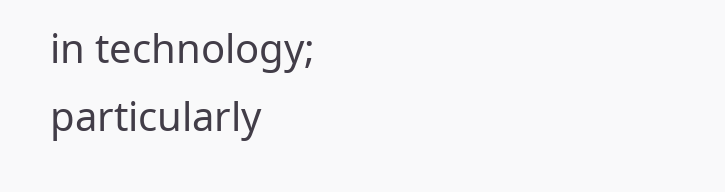in technology; particularly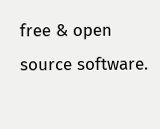free & open source software.